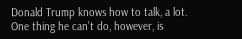Donald Trump knows how to talk, a lot. One thing he can’t do, however, is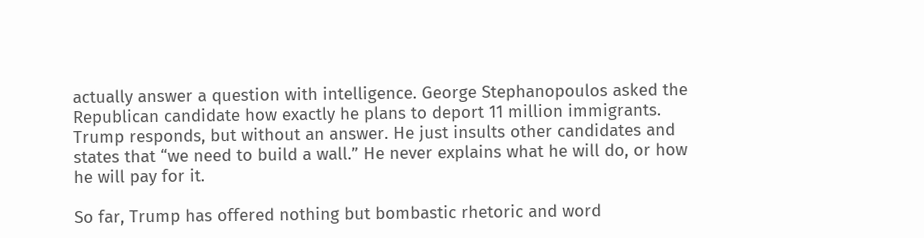actually answer a question with intelligence. George Stephanopoulos asked the Republican candidate how exactly he plans to deport 11 million immigrants. Trump responds, but without an answer. He just insults other candidates and states that “we need to build a wall.” He never explains what he will do, or how he will pay for it.

So far, Trump has offered nothing but bombastic rhetoric and word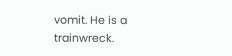vomit. He is a trainwreck.